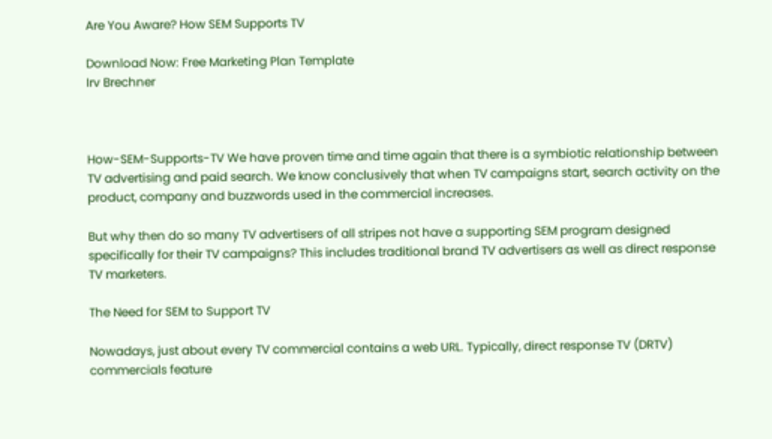Are You Aware? How SEM Supports TV

Download Now: Free Marketing Plan Template
Irv Brechner



How-SEM-Supports-TV We have proven time and time again that there is a symbiotic relationship between TV advertising and paid search. We know conclusively that when TV campaigns start, search activity on the product, company and buzzwords used in the commercial increases.

But why then do so many TV advertisers of all stripes not have a supporting SEM program designed specifically for their TV campaigns? This includes traditional brand TV advertisers as well as direct response TV marketers.

The Need for SEM to Support TV

Nowadays, just about every TV commercial contains a web URL. Typically, direct response TV (DRTV) commercials feature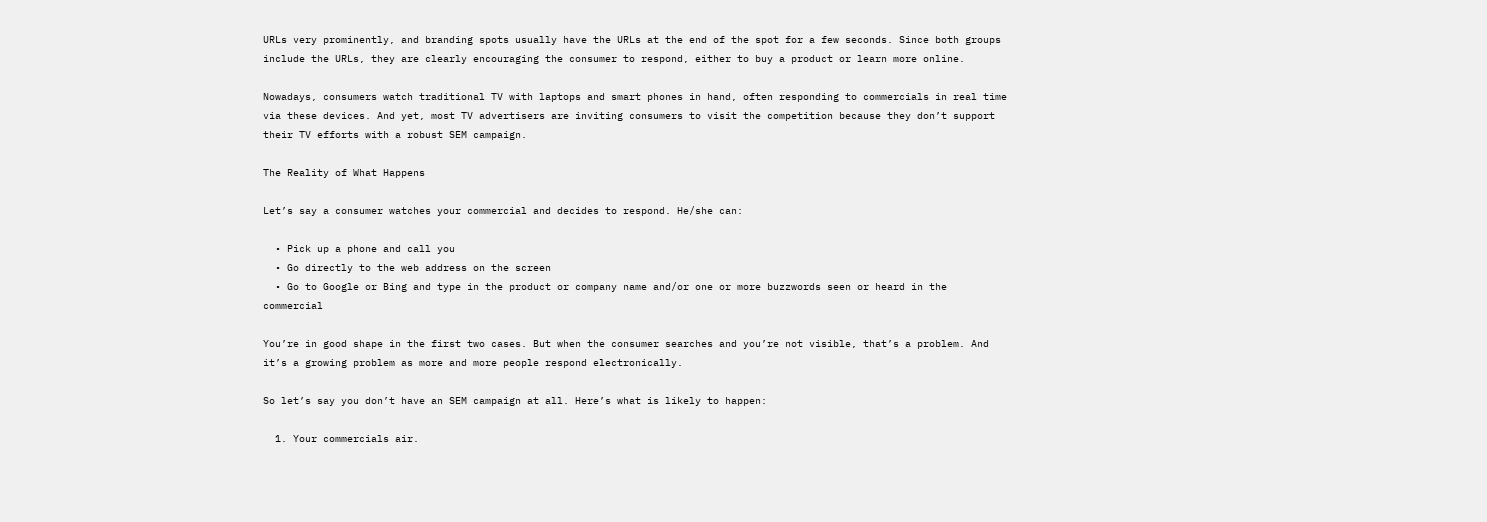URLs very prominently, and branding spots usually have the URLs at the end of the spot for a few seconds. Since both groups include the URLs, they are clearly encouraging the consumer to respond, either to buy a product or learn more online.

Nowadays, consumers watch traditional TV with laptops and smart phones in hand, often responding to commercials in real time via these devices. And yet, most TV advertisers are inviting consumers to visit the competition because they don’t support their TV efforts with a robust SEM campaign.

The Reality of What Happens

Let’s say a consumer watches your commercial and decides to respond. He/she can:

  • Pick up a phone and call you
  • Go directly to the web address on the screen
  • Go to Google or Bing and type in the product or company name and/or one or more buzzwords seen or heard in the commercial

You’re in good shape in the first two cases. But when the consumer searches and you’re not visible, that’s a problem. And it’s a growing problem as more and more people respond electronically.

So let’s say you don’t have an SEM campaign at all. Here’s what is likely to happen:

  1. Your commercials air.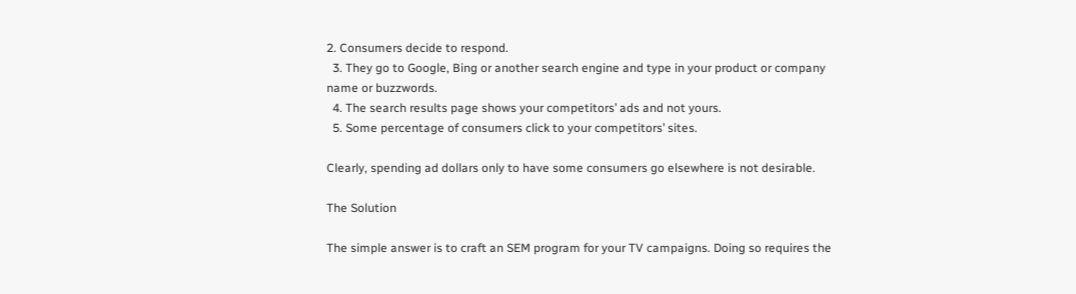2. Consumers decide to respond.
  3. They go to Google, Bing or another search engine and type in your product or company name or buzzwords.
  4. The search results page shows your competitors’ ads and not yours.
  5. Some percentage of consumers click to your competitors’ sites.

Clearly, spending ad dollars only to have some consumers go elsewhere is not desirable.

The Solution

The simple answer is to craft an SEM program for your TV campaigns. Doing so requires the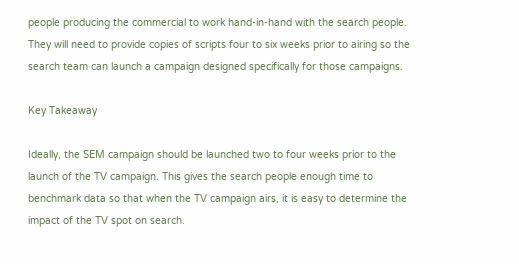people producing the commercial to work hand-in-hand with the search people. They will need to provide copies of scripts four to six weeks prior to airing so the search team can launch a campaign designed specifically for those campaigns.

Key Takeaway

Ideally, the SEM campaign should be launched two to four weeks prior to the launch of the TV campaign. This gives the search people enough time to benchmark data so that when the TV campaign airs, it is easy to determine the impact of the TV spot on search.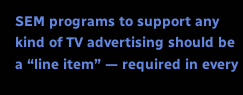SEM programs to support any kind of TV advertising should be a “line item” — required in every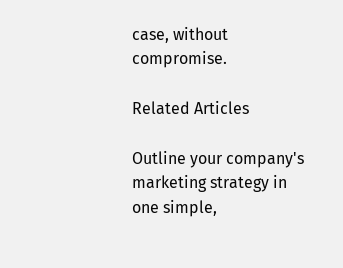case, without compromise.

Related Articles

Outline your company's marketing strategy in one simple,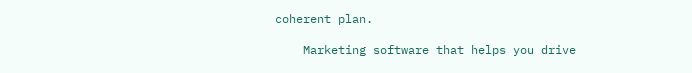coherent plan.

    Marketing software that helps you drive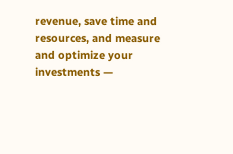revenue, save time and resources, and measure and optimize your investments —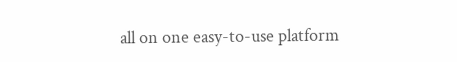all on one easy-to-use platform